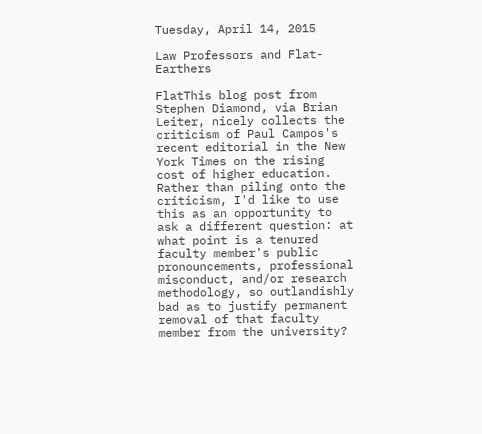Tuesday, April 14, 2015

Law Professors and Flat-Earthers

FlatThis blog post from Stephen Diamond, via Brian Leiter, nicely collects the criticism of Paul Campos's recent editorial in the New York Times on the rising cost of higher education. Rather than piling onto the criticism, I'd like to use this as an opportunity to ask a different question: at what point is a tenured faculty member's public pronouncements, professional misconduct, and/or research methodology, so outlandishly bad as to justify permanent removal of that faculty member from the university?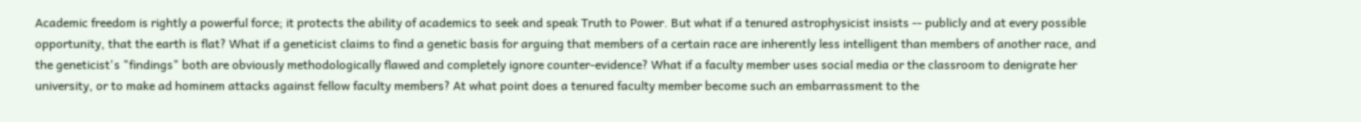Academic freedom is rightly a powerful force; it protects the ability of academics to seek and speak Truth to Power. But what if a tenured astrophysicist insists -- publicly and at every possible opportunity, that the earth is flat? What if a geneticist claims to find a genetic basis for arguing that members of a certain race are inherently less intelligent than members of another race, and the geneticist's "findings" both are obviously methodologically flawed and completely ignore counter-evidence? What if a faculty member uses social media or the classroom to denigrate her university, or to make ad hominem attacks against fellow faculty members? At what point does a tenured faculty member become such an embarrassment to the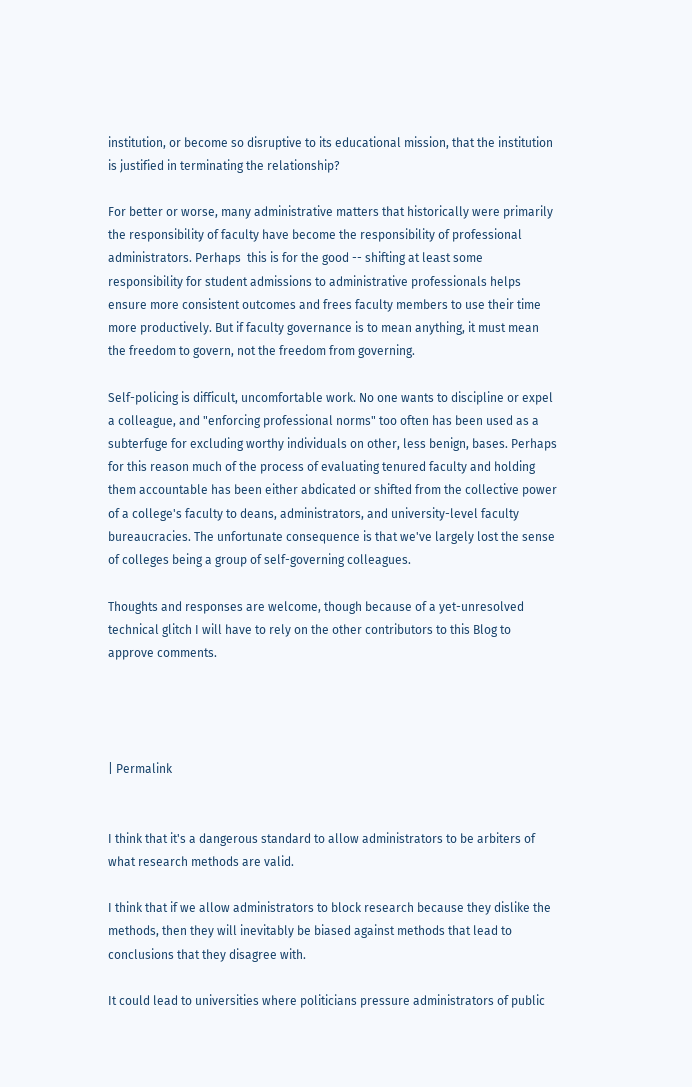institution, or become so disruptive to its educational mission, that the institution is justified in terminating the relationship?

For better or worse, many administrative matters that historically were primarily the responsibility of faculty have become the responsibility of professional administrators. Perhaps  this is for the good -- shifting at least some responsibility for student admissions to administrative professionals helps ensure more consistent outcomes and frees faculty members to use their time more productively. But if faculty governance is to mean anything, it must mean the freedom to govern, not the freedom from governing.

Self-policing is difficult, uncomfortable work. No one wants to discipline or expel a colleague, and "enforcing professional norms" too often has been used as a subterfuge for excluding worthy individuals on other, less benign, bases. Perhaps for this reason much of the process of evaluating tenured faculty and holding them accountable has been either abdicated or shifted from the collective power of a college's faculty to deans, administrators, and university-level faculty bureaucracies. The unfortunate consequence is that we've largely lost the sense of colleges being a group of self-governing colleagues.

Thoughts and responses are welcome, though because of a yet-unresolved technical glitch I will have to rely on the other contributors to this Blog to approve comments.




| Permalink


I think that it's a dangerous standard to allow administrators to be arbiters of what research methods are valid.

I think that if we allow administrators to block research because they dislike the methods, then they will inevitably be biased against methods that lead to conclusions that they disagree with.

It could lead to universities where politicians pressure administrators of public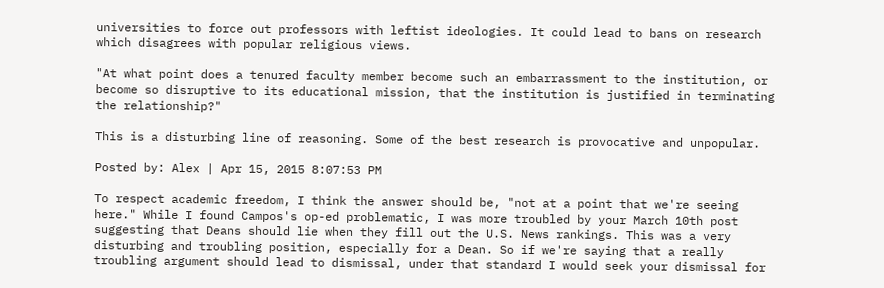universities to force out professors with leftist ideologies. It could lead to bans on research which disagrees with popular religious views.

"At what point does a tenured faculty member become such an embarrassment to the institution, or become so disruptive to its educational mission, that the institution is justified in terminating the relationship?"

This is a disturbing line of reasoning. Some of the best research is provocative and unpopular.

Posted by: Alex | Apr 15, 2015 8:07:53 PM

To respect academic freedom, I think the answer should be, "not at a point that we're seeing here." While I found Campos's op-ed problematic, I was more troubled by your March 10th post suggesting that Deans should lie when they fill out the U.S. News rankings. This was a very disturbing and troubling position, especially for a Dean. So if we're saying that a really troubling argument should lead to dismissal, under that standard I would seek your dismissal for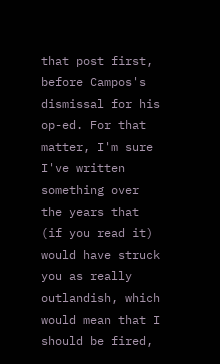that post first, before Campos's dismissal for his op-ed. For that matter, I'm sure I've written something over the years that (if you read it) would have struck you as really outlandish, which would mean that I should be fired,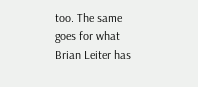too. The same goes for what Brian Leiter has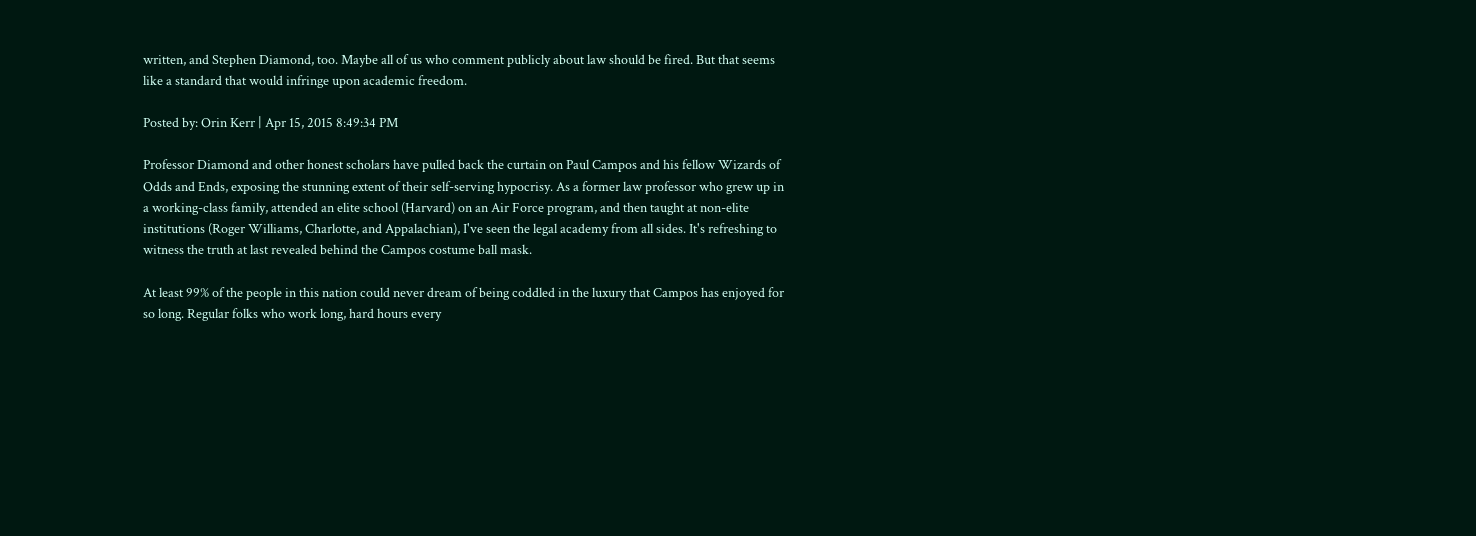written, and Stephen Diamond, too. Maybe all of us who comment publicly about law should be fired. But that seems like a standard that would infringe upon academic freedom.

Posted by: Orin Kerr | Apr 15, 2015 8:49:34 PM

Professor Diamond and other honest scholars have pulled back the curtain on Paul Campos and his fellow Wizards of Odds and Ends, exposing the stunning extent of their self-serving hypocrisy. As a former law professor who grew up in a working-class family, attended an elite school (Harvard) on an Air Force program, and then taught at non-elite institutions (Roger Williams, Charlotte, and Appalachian), I've seen the legal academy from all sides. It's refreshing to witness the truth at last revealed behind the Campos costume ball mask.

At least 99% of the people in this nation could never dream of being coddled in the luxury that Campos has enjoyed for so long. Regular folks who work long, hard hours every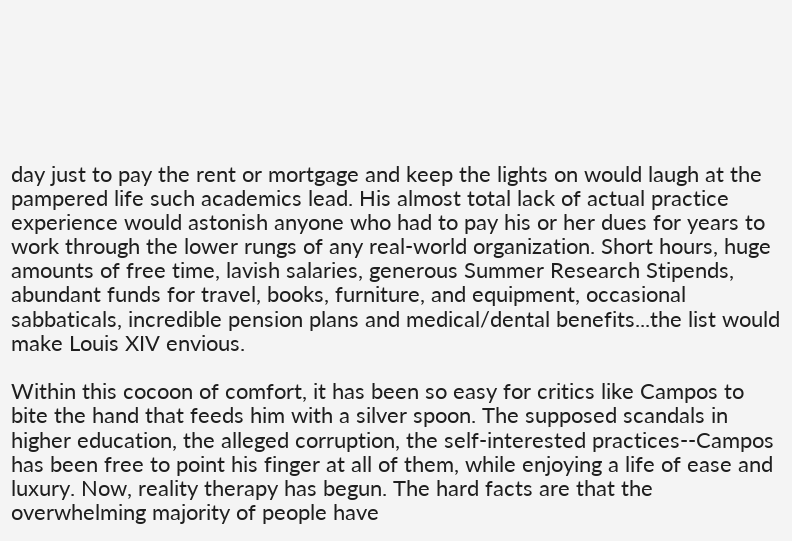day just to pay the rent or mortgage and keep the lights on would laugh at the pampered life such academics lead. His almost total lack of actual practice experience would astonish anyone who had to pay his or her dues for years to work through the lower rungs of any real-world organization. Short hours, huge amounts of free time, lavish salaries, generous Summer Research Stipends, abundant funds for travel, books, furniture, and equipment, occasional sabbaticals, incredible pension plans and medical/dental benefits...the list would make Louis XIV envious.

Within this cocoon of comfort, it has been so easy for critics like Campos to bite the hand that feeds him with a silver spoon. The supposed scandals in higher education, the alleged corruption, the self-interested practices--Campos has been free to point his finger at all of them, while enjoying a life of ease and luxury. Now, reality therapy has begun. The hard facts are that the overwhelming majority of people have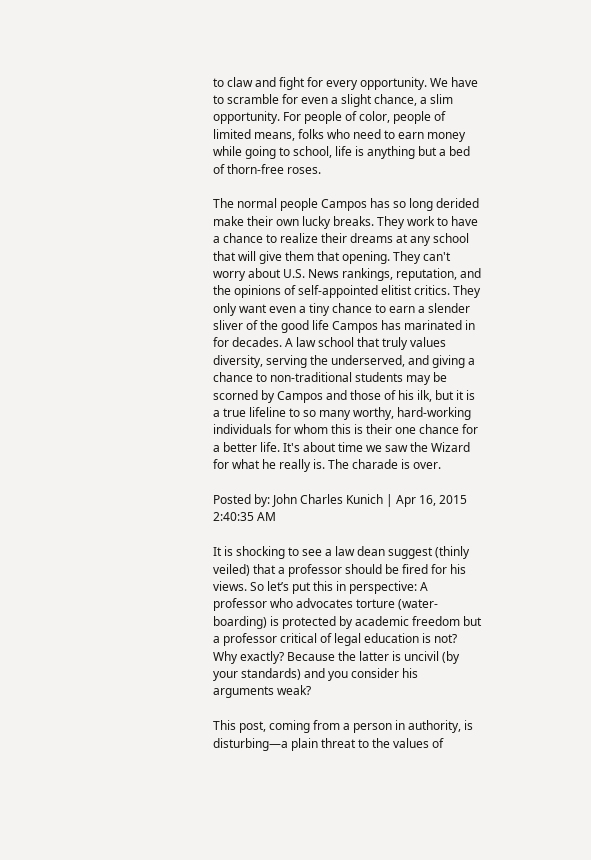to claw and fight for every opportunity. We have to scramble for even a slight chance, a slim opportunity. For people of color, people of limited means, folks who need to earn money while going to school, life is anything but a bed of thorn-free roses.

The normal people Campos has so long derided make their own lucky breaks. They work to have a chance to realize their dreams at any school that will give them that opening. They can't worry about U.S. News rankings, reputation, and the opinions of self-appointed elitist critics. They only want even a tiny chance to earn a slender sliver of the good life Campos has marinated in for decades. A law school that truly values diversity, serving the underserved, and giving a chance to non-traditional students may be scorned by Campos and those of his ilk, but it is a true lifeline to so many worthy, hard-working individuals for whom this is their one chance for a better life. It's about time we saw the Wizard for what he really is. The charade is over.

Posted by: John Charles Kunich | Apr 16, 2015 2:40:35 AM

It is shocking to see a law dean suggest (thinly veiled) that a professor should be fired for his views. So let’s put this in perspective: A professor who advocates torture (water-boarding) is protected by academic freedom but a professor critical of legal education is not? Why exactly? Because the latter is uncivil (by your standards) and you consider his arguments weak?

This post, coming from a person in authority, is disturbing—a plain threat to the values of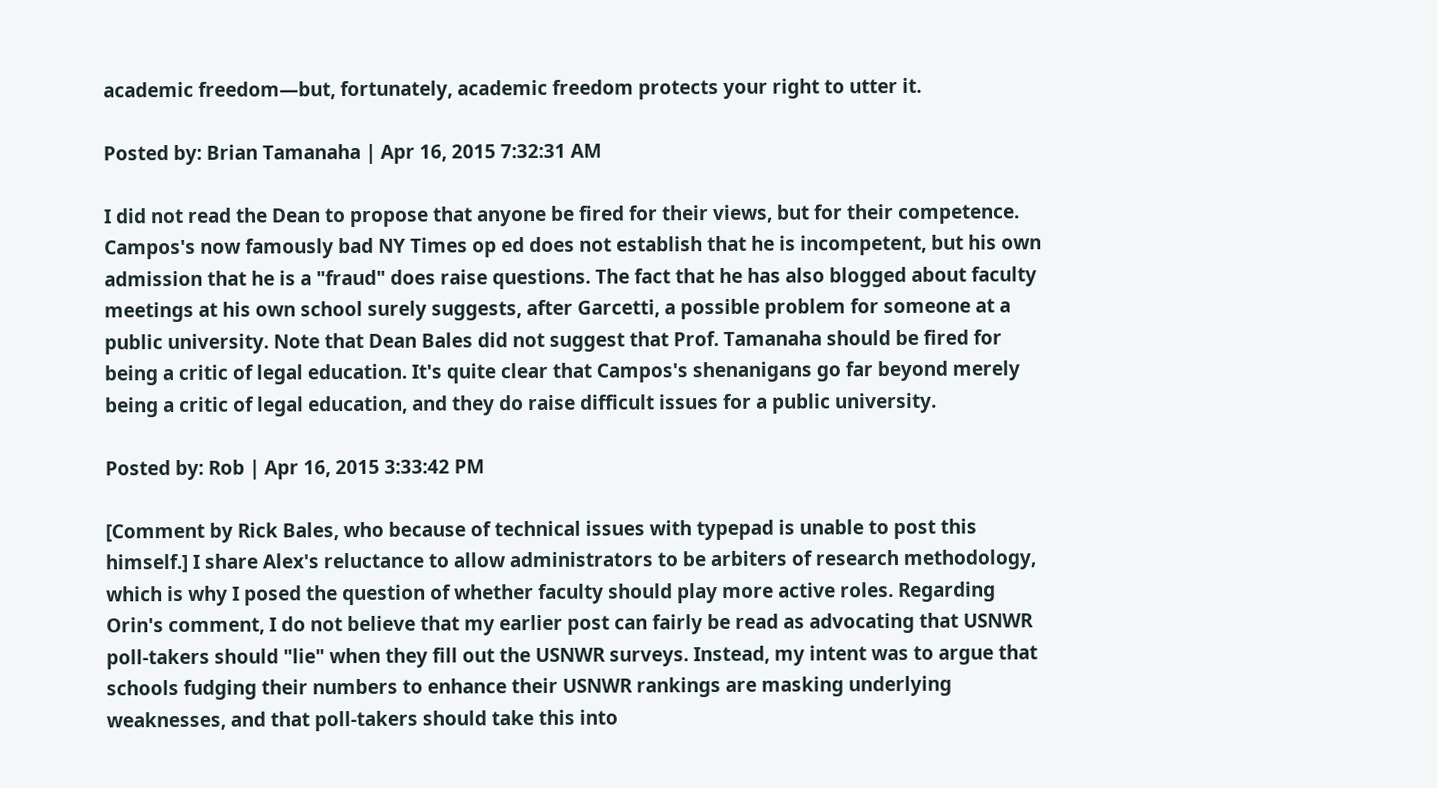academic freedom—but, fortunately, academic freedom protects your right to utter it.

Posted by: Brian Tamanaha | Apr 16, 2015 7:32:31 AM

I did not read the Dean to propose that anyone be fired for their views, but for their competence. Campos's now famously bad NY Times op ed does not establish that he is incompetent, but his own admission that he is a "fraud" does raise questions. The fact that he has also blogged about faculty meetings at his own school surely suggests, after Garcetti, a possible problem for someone at a public university. Note that Dean Bales did not suggest that Prof. Tamanaha should be fired for being a critic of legal education. It's quite clear that Campos's shenanigans go far beyond merely being a critic of legal education, and they do raise difficult issues for a public university.

Posted by: Rob | Apr 16, 2015 3:33:42 PM

[Comment by Rick Bales, who because of technical issues with typepad is unable to post this himself.] I share Alex's reluctance to allow administrators to be arbiters of research methodology, which is why I posed the question of whether faculty should play more active roles. Regarding Orin's comment, I do not believe that my earlier post can fairly be read as advocating that USNWR poll-takers should "lie" when they fill out the USNWR surveys. Instead, my intent was to argue that schools fudging their numbers to enhance their USNWR rankings are masking underlying weaknesses, and that poll-takers should take this into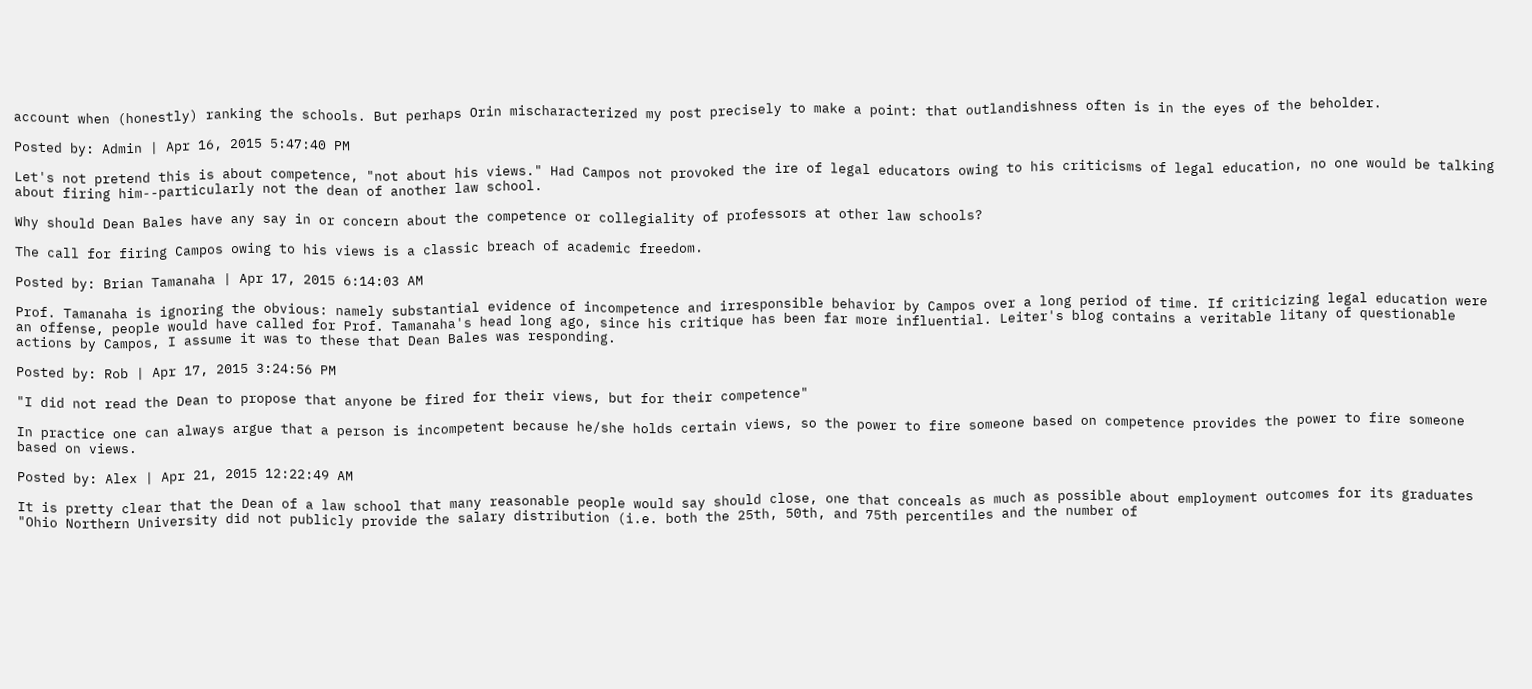account when (honestly) ranking the schools. But perhaps Orin mischaracterized my post precisely to make a point: that outlandishness often is in the eyes of the beholder.

Posted by: Admin | Apr 16, 2015 5:47:40 PM

Let's not pretend this is about competence, "not about his views." Had Campos not provoked the ire of legal educators owing to his criticisms of legal education, no one would be talking about firing him--particularly not the dean of another law school.

Why should Dean Bales have any say in or concern about the competence or collegiality of professors at other law schools?

The call for firing Campos owing to his views is a classic breach of academic freedom.

Posted by: Brian Tamanaha | Apr 17, 2015 6:14:03 AM

Prof. Tamanaha is ignoring the obvious: namely substantial evidence of incompetence and irresponsible behavior by Campos over a long period of time. If criticizing legal education were an offense, people would have called for Prof. Tamanaha's head long ago, since his critique has been far more influential. Leiter's blog contains a veritable litany of questionable actions by Campos, I assume it was to these that Dean Bales was responding.

Posted by: Rob | Apr 17, 2015 3:24:56 PM

"I did not read the Dean to propose that anyone be fired for their views, but for their competence"

In practice one can always argue that a person is incompetent because he/she holds certain views, so the power to fire someone based on competence provides the power to fire someone based on views.

Posted by: Alex | Apr 21, 2015 12:22:49 AM

It is pretty clear that the Dean of a law school that many reasonable people would say should close, one that conceals as much as possible about employment outcomes for its graduates "Ohio Northern University did not publicly provide the salary distribution (i.e. both the 25th, 50th, and 75th percentiles and the number of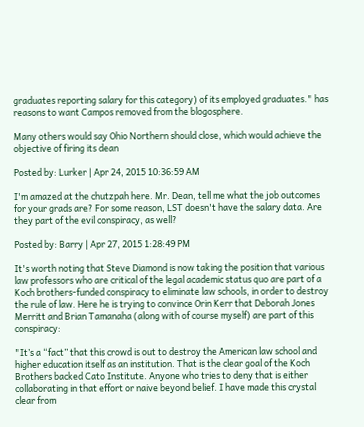graduates reporting salary for this category) of its employed graduates." has reasons to want Campos removed from the blogosphere.

Many others would say Ohio Northern should close, which would achieve the objective of firing its dean

Posted by: Lurker | Apr 24, 2015 10:36:59 AM

I'm amazed at the chutzpah here. Mr. Dean, tell me what the job outcomes for your grads are? For some reason, LST doesn't have the salary data. Are they part of the evil conspiracy, as well?

Posted by: Barry | Apr 27, 2015 1:28:49 PM

It's worth noting that Steve Diamond is now taking the position that various law professors who are critical of the legal academic status quo are part of a Koch brothers-funded conspiracy to eliminate law schools, in order to destroy the rule of law. Here he is trying to convince Orin Kerr that Deborah Jones Merritt and Brian Tamanaha (along with of course myself) are part of this conspiracy:

"It’s a “fact” that this crowd is out to destroy the American law school and higher education itself as an institution. That is the clear goal of the Koch Brothers backed Cato Institute. Anyone who tries to deny that is either collaborating in that effort or naive beyond belief. I have made this crystal clear from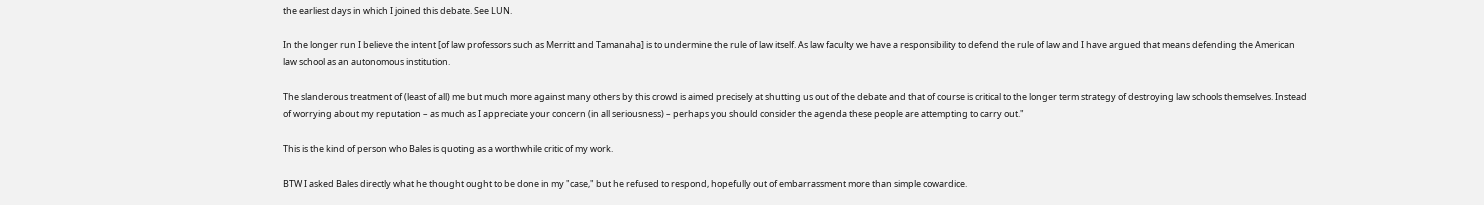the earliest days in which I joined this debate. See LUN.

In the longer run I believe the intent [of law professors such as Merritt and Tamanaha] is to undermine the rule of law itself. As law faculty we have a responsibility to defend the rule of law and I have argued that means defending the American law school as an autonomous institution.

The slanderous treatment of (least of all) me but much more against many others by this crowd is aimed precisely at shutting us out of the debate and that of course is critical to the longer term strategy of destroying law schools themselves. Instead of worrying about my reputation – as much as I appreciate your concern (in all seriousness) – perhaps you should consider the agenda these people are attempting to carry out."

This is the kind of person who Bales is quoting as a worthwhile critic of my work.

BTW I asked Bales directly what he thought ought to be done in my "case," but he refused to respond, hopefully out of embarrassment more than simple cowardice.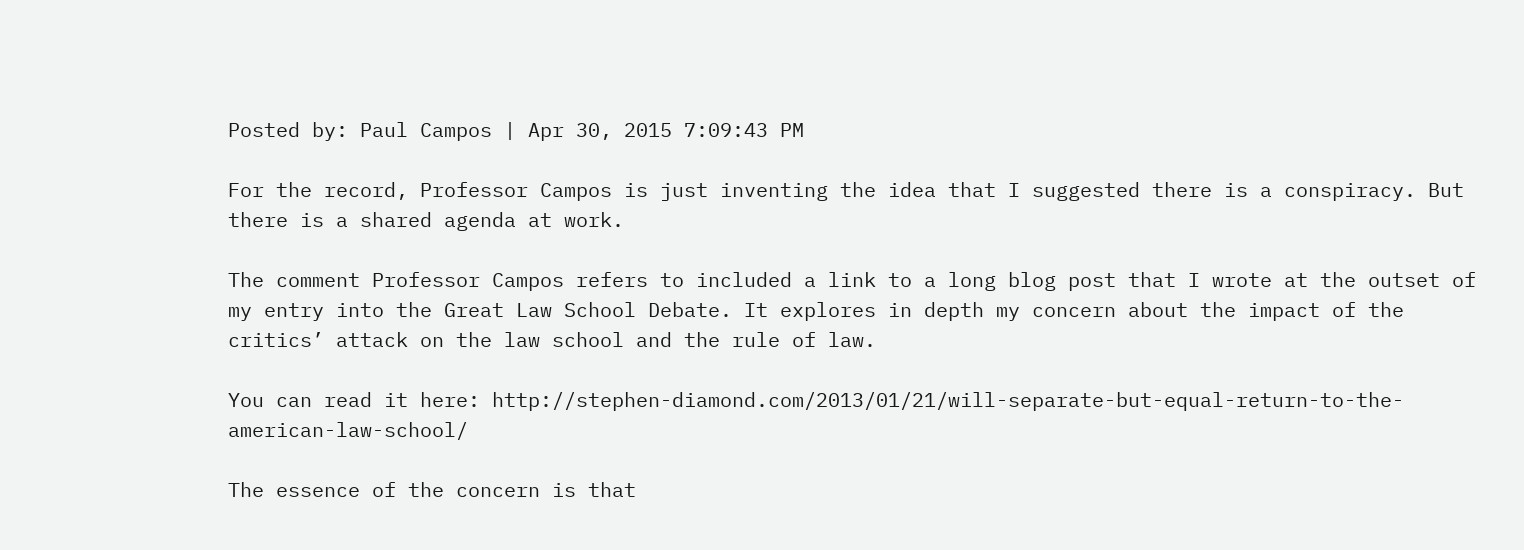Posted by: Paul Campos | Apr 30, 2015 7:09:43 PM

For the record, Professor Campos is just inventing the idea that I suggested there is a conspiracy. But there is a shared agenda at work.

The comment Professor Campos refers to included a link to a long blog post that I wrote at the outset of my entry into the Great Law School Debate. It explores in depth my concern about the impact of the critics’ attack on the law school and the rule of law.

You can read it here: http://stephen-diamond.com/2013/01/21/will-separate-but-equal-return-to-the-american-law-school/

The essence of the concern is that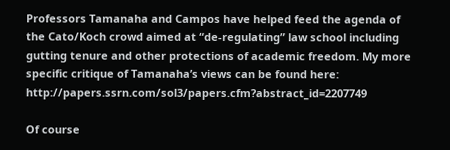Professors Tamanaha and Campos have helped feed the agenda of the Cato/Koch crowd aimed at “de-regulating” law school including gutting tenure and other protections of academic freedom. My more specific critique of Tamanaha’s views can be found here: http://papers.ssrn.com/sol3/papers.cfm?abstract_id=2207749

Of course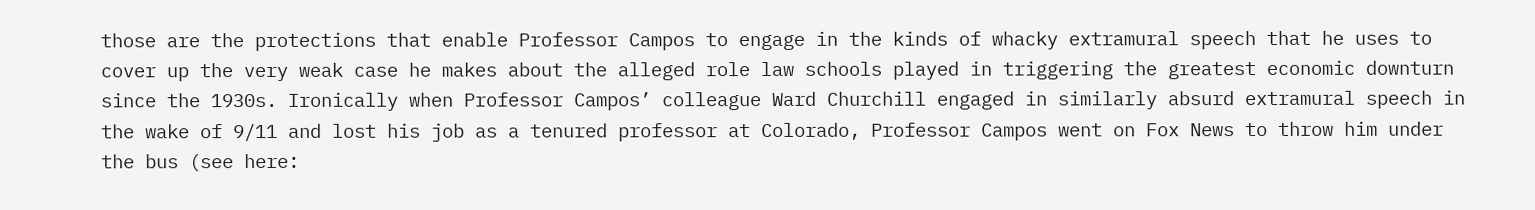those are the protections that enable Professor Campos to engage in the kinds of whacky extramural speech that he uses to cover up the very weak case he makes about the alleged role law schools played in triggering the greatest economic downturn since the 1930s. Ironically when Professor Campos’ colleague Ward Churchill engaged in similarly absurd extramural speech in the wake of 9/11 and lost his job as a tenured professor at Colorado, Professor Campos went on Fox News to throw him under the bus (see here: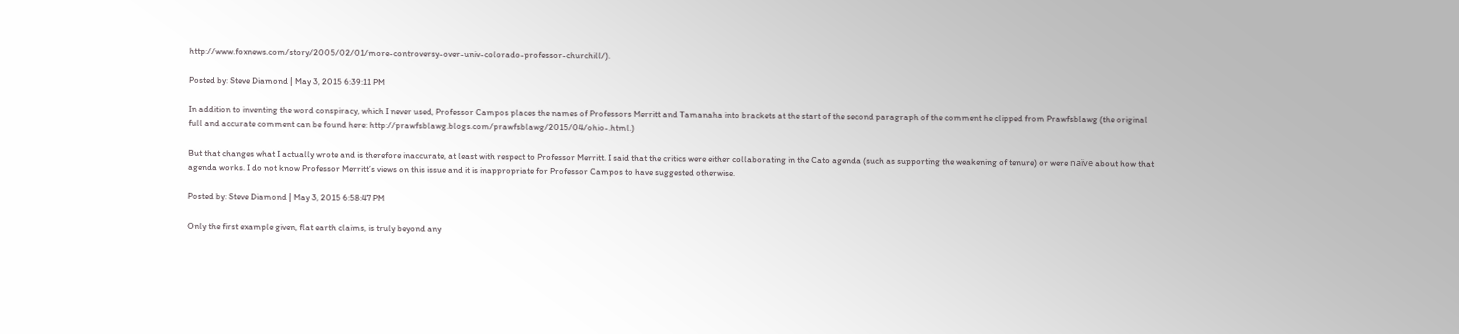http://www.foxnews.com/story/2005/02/01/more-controversy-over-univ-colorado-professor-churchill/).

Posted by: Steve Diamond | May 3, 2015 6:39:11 PM

In addition to inventing the word conspiracy, which I never used, Professor Campos places the names of Professors Merritt and Tamanaha into brackets at the start of the second paragraph of the comment he clipped from Prawfsblawg (the original full and accurate comment can be found here: http://prawfsblawg.blogs.com/prawfsblawg/2015/04/ohio-.html.)

But that changes what I actually wrote and is therefore inaccurate, at least with respect to Professor Merritt. I said that the critics were either collaborating in the Cato agenda (such as supporting the weakening of tenure) or were naïve about how that agenda works. I do not know Professor Merritt’s views on this issue and it is inappropriate for Professor Campos to have suggested otherwise.

Posted by: Steve Diamond | May 3, 2015 6:58:47 PM

Only the first example given, flat earth claims, is truly beyond any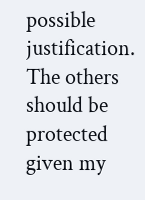possible justification. The others should be protected given my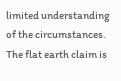limited understanding of the circumstances. The flat earth claim is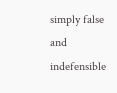simply false and indefensible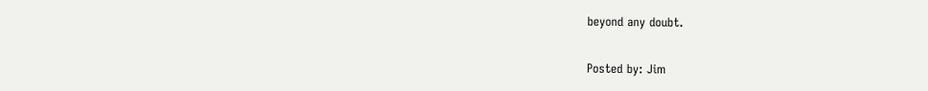beyond any doubt.

Posted by: Jim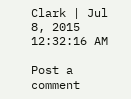Clark | Jul 8, 2015 12:32:16 AM

Post a comment